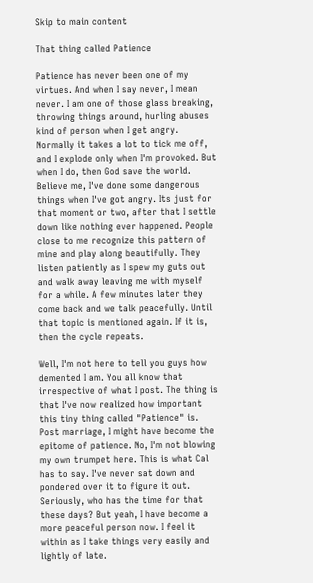Skip to main content

That thing called Patience

Patience has never been one of my virtues. And when I say never, I mean never. I am one of those glass breaking, throwing things around, hurling abuses kind of person when I get angry. Normally it takes a lot to tick me off, and I explode only when I'm provoked. But when I do, then God save the world. Believe me, I've done some dangerous things when I've got angry. Its just for that moment or two, after that I settle down like nothing ever happened. People close to me recognize this pattern of mine and play along beautifully. They listen patiently as I spew my guts out and walk away leaving me with myself for a while. A few minutes later they come back and we talk peacefully. Until that topic is mentioned again. If it is, then the cycle repeats.

Well, I'm not here to tell you guys how demented I am. You all know that irrespective of what I post. The thing is that I've now realized how important this tiny thing called "Patience" is. Post marriage, I might have become the epitome of patience. No, I'm not blowing my own trumpet here. This is what Cal has to say. I've never sat down and pondered over it to figure it out. Seriously, who has the time for that these days? But yeah, I have become a more peaceful person now. I feel it within as I take things very easily and lightly of late.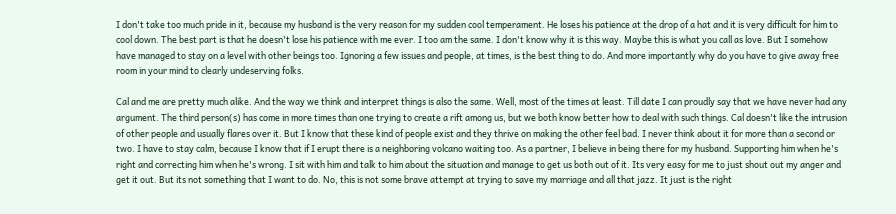I don't take too much pride in it, because my husband is the very reason for my sudden cool temperament. He loses his patience at the drop of a hat and it is very difficult for him to cool down. The best part is that he doesn't lose his patience with me ever. I too am the same. I don't know why it is this way. Maybe this is what you call as love. But I somehow have managed to stay on a level with other beings too. Ignoring a few issues and people, at times, is the best thing to do. And more importantly why do you have to give away free room in your mind to clearly undeserving folks.

Cal and me are pretty much alike. And the way we think and interpret things is also the same. Well, most of the times at least. Till date I can proudly say that we have never had any argument. The third person(s) has come in more times than one trying to create a rift among us, but we both know better how to deal with such things. Cal doesn't like the intrusion of other people and usually flares over it. But I know that these kind of people exist and they thrive on making the other feel bad. I never think about it for more than a second or two. I have to stay calm, because I know that if I erupt there is a neighboring volcano waiting too. As a partner, I believe in being there for my husband. Supporting him when he's right and correcting him when he's wrong. I sit with him and talk to him about the situation and manage to get us both out of it. Its very easy for me to just shout out my anger and get it out. But its not something that I want to do. No, this is not some brave attempt at trying to save my marriage and all that jazz. It just is the right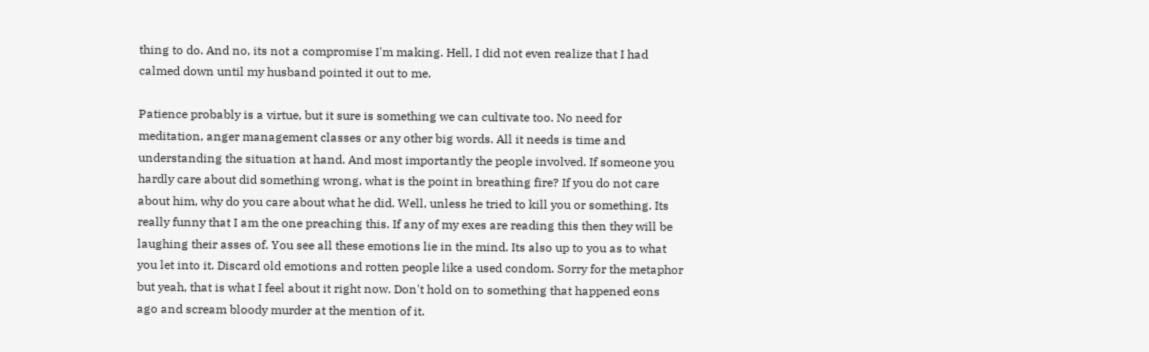thing to do. And no, its not a compromise I'm making. Hell, I did not even realize that I had calmed down until my husband pointed it out to me.

Patience probably is a virtue, but it sure is something we can cultivate too. No need for meditation, anger management classes or any other big words. All it needs is time and understanding the situation at hand. And most importantly the people involved. If someone you hardly care about did something wrong, what is the point in breathing fire? If you do not care about him, why do you care about what he did. Well, unless he tried to kill you or something. Its really funny that I am the one preaching this. If any of my exes are reading this then they will be laughing their asses of. You see all these emotions lie in the mind. Its also up to you as to what you let into it. Discard old emotions and rotten people like a used condom. Sorry for the metaphor but yeah, that is what I feel about it right now. Don't hold on to something that happened eons ago and scream bloody murder at the mention of it.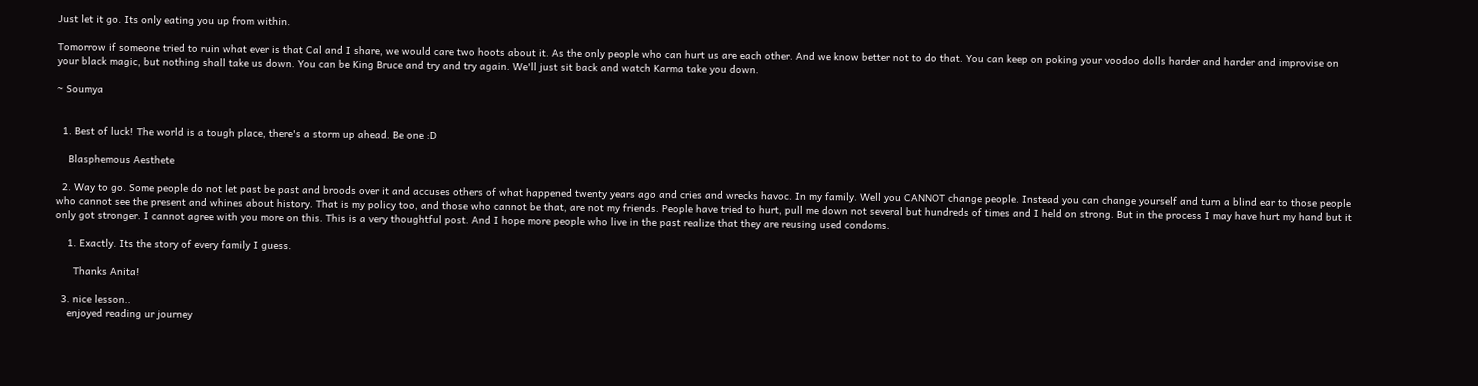Just let it go. Its only eating you up from within.

Tomorrow if someone tried to ruin what ever is that Cal and I share, we would care two hoots about it. As the only people who can hurt us are each other. And we know better not to do that. You can keep on poking your voodoo dolls harder and harder and improvise on your black magic, but nothing shall take us down. You can be King Bruce and try and try again. We'll just sit back and watch Karma take you down.

~ Soumya


  1. Best of luck! The world is a tough place, there's a storm up ahead. Be one :D

    Blasphemous Aesthete

  2. Way to go. Some people do not let past be past and broods over it and accuses others of what happened twenty years ago and cries and wrecks havoc. In my family. Well you CANNOT change people. Instead you can change yourself and turn a blind ear to those people who cannot see the present and whines about history. That is my policy too, and those who cannot be that, are not my friends. People have tried to hurt, pull me down not several but hundreds of times and I held on strong. But in the process I may have hurt my hand but it only got stronger. I cannot agree with you more on this. This is a very thoughtful post. And I hope more people who live in the past realize that they are reusing used condoms.

    1. Exactly. Its the story of every family I guess.

      Thanks Anita!

  3. nice lesson..
    enjoyed reading ur journey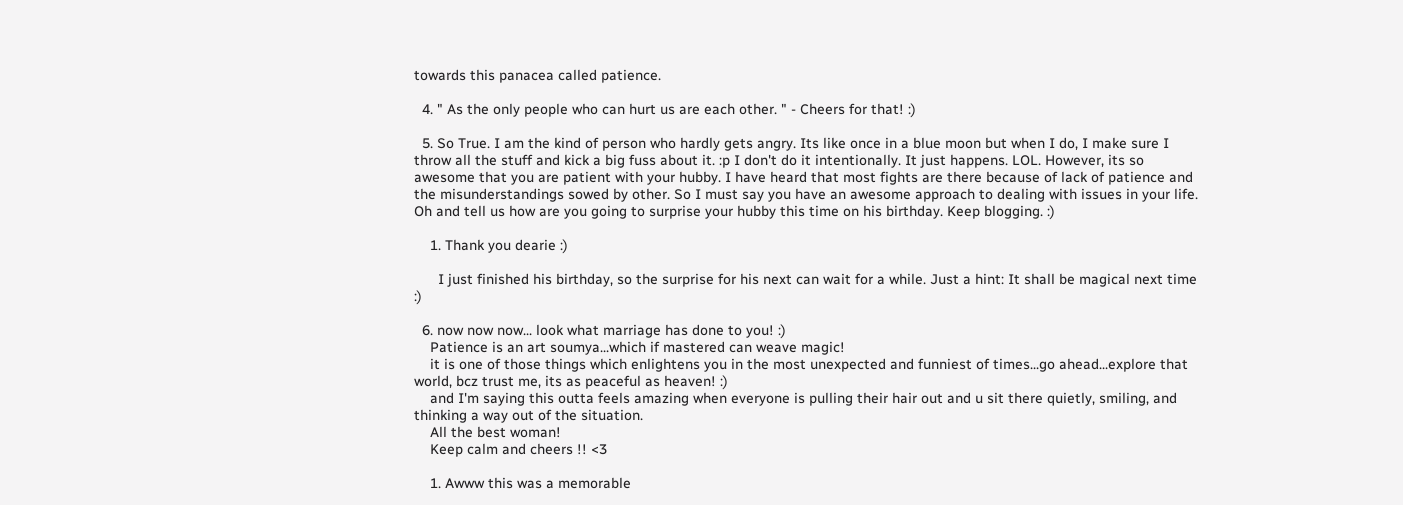towards this panacea called patience.

  4. " As the only people who can hurt us are each other. " - Cheers for that! :)

  5. So True. I am the kind of person who hardly gets angry. Its like once in a blue moon but when I do, I make sure I throw all the stuff and kick a big fuss about it. :p I don't do it intentionally. It just happens. LOL. However, its so awesome that you are patient with your hubby. I have heard that most fights are there because of lack of patience and the misunderstandings sowed by other. So I must say you have an awesome approach to dealing with issues in your life. Oh and tell us how are you going to surprise your hubby this time on his birthday. Keep blogging. :)

    1. Thank you dearie :)

      I just finished his birthday, so the surprise for his next can wait for a while. Just a hint: It shall be magical next time :)

  6. now now now... look what marriage has done to you! :)
    Patience is an art soumya...which if mastered can weave magic!
    it is one of those things which enlightens you in the most unexpected and funniest of times...go ahead...explore that world, bcz trust me, its as peaceful as heaven! :)
    and I'm saying this outta feels amazing when everyone is pulling their hair out and u sit there quietly, smiling, and thinking a way out of the situation.
    All the best woman!
    Keep calm and cheers !! <3

    1. Awww this was a memorable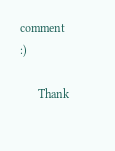comment :)

      Thank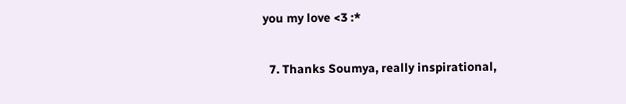you my love <3 :*

  7. Thanks Soumya, really inspirational,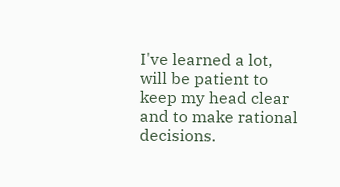I've learned a lot, will be patient to keep my head clear and to make rational decisions.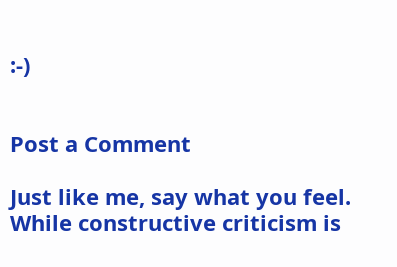:-)


Post a Comment

Just like me, say what you feel. While constructive criticism is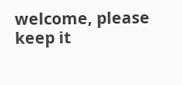welcome, please keep it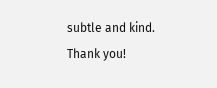subtle and kind. Thank you!